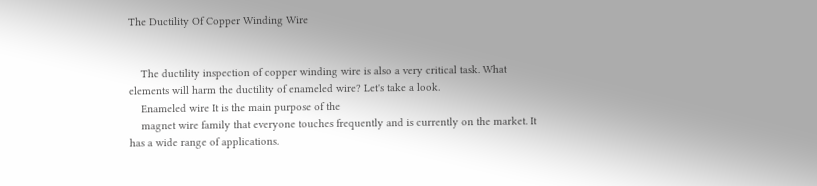The Ductility Of Copper Winding Wire


    The ductility inspection of copper winding wire is also a very critical task. What elements will harm the ductility of enameled wire? Let's take a look.
    Enameled wire It is the main purpose of the
    magnet wire family that everyone touches frequently and is currently on the market. It has a wide range of applications.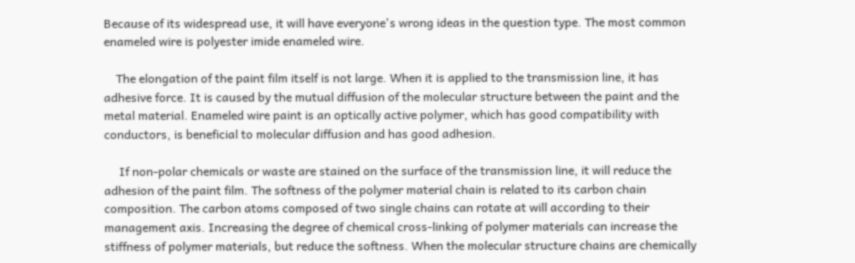Because of its widespread use, it will have everyone's wrong ideas in the question type. The most common enameled wire is polyester imide enameled wire.

    The elongation of the paint film itself is not large. When it is applied to the transmission line, it has adhesive force. It is caused by the mutual diffusion of the molecular structure between the paint and the metal material. Enameled wire paint is an optically active polymer, which has good compatibility with conductors, is beneficial to molecular diffusion and has good adhesion.

     If non-polar chemicals or waste are stained on the surface of the transmission line, it will reduce the adhesion of the paint film. The softness of the polymer material chain is related to its carbon chain composition. The carbon atoms composed of two single chains can rotate at will according to their management axis. Increasing the degree of chemical cross-linking of polymer materials can increase the stiffness of polymer materials, but reduce the softness. When the molecular structure chains are chemically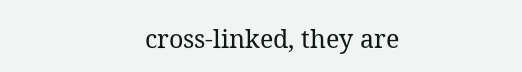cross-linked, they are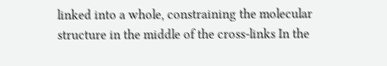linked into a whole, constraining the molecular structure in the middle of the cross-links In the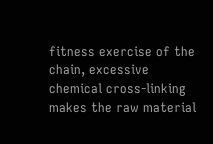fitness exercise of the chain, excessive chemical cross-linking makes the raw material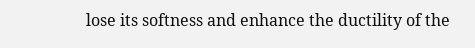lose its softness and enhance the ductility of the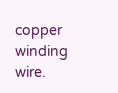copper winding wire.